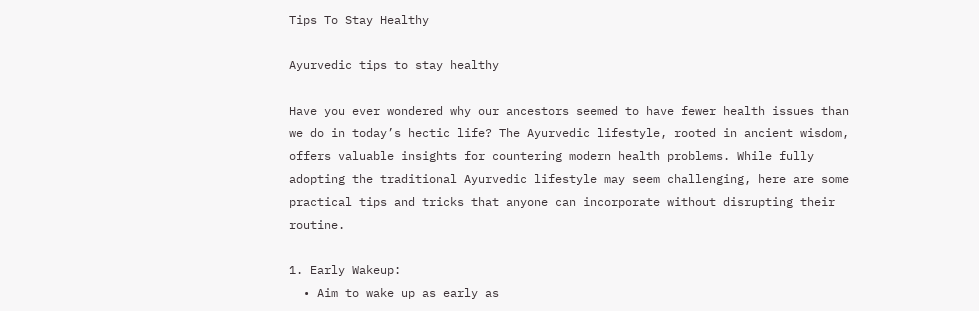Tips To Stay Healthy

Ayurvedic tips to stay healthy

Have you ever wondered why our ancestors seemed to have fewer health issues than we do in today’s hectic life? The Ayurvedic lifestyle, rooted in ancient wisdom, offers valuable insights for countering modern health problems. While fully adopting the traditional Ayurvedic lifestyle may seem challenging, here are some practical tips and tricks that anyone can incorporate without disrupting their routine.

1. Early Wakeup:
  • Aim to wake up as early as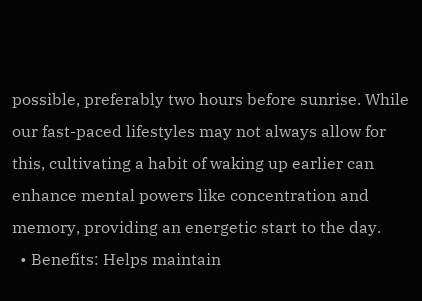possible, preferably two hours before sunrise. While our fast-paced lifestyles may not always allow for this, cultivating a habit of waking up earlier can enhance mental powers like concentration and memory, providing an energetic start to the day.
  • Benefits: Helps maintain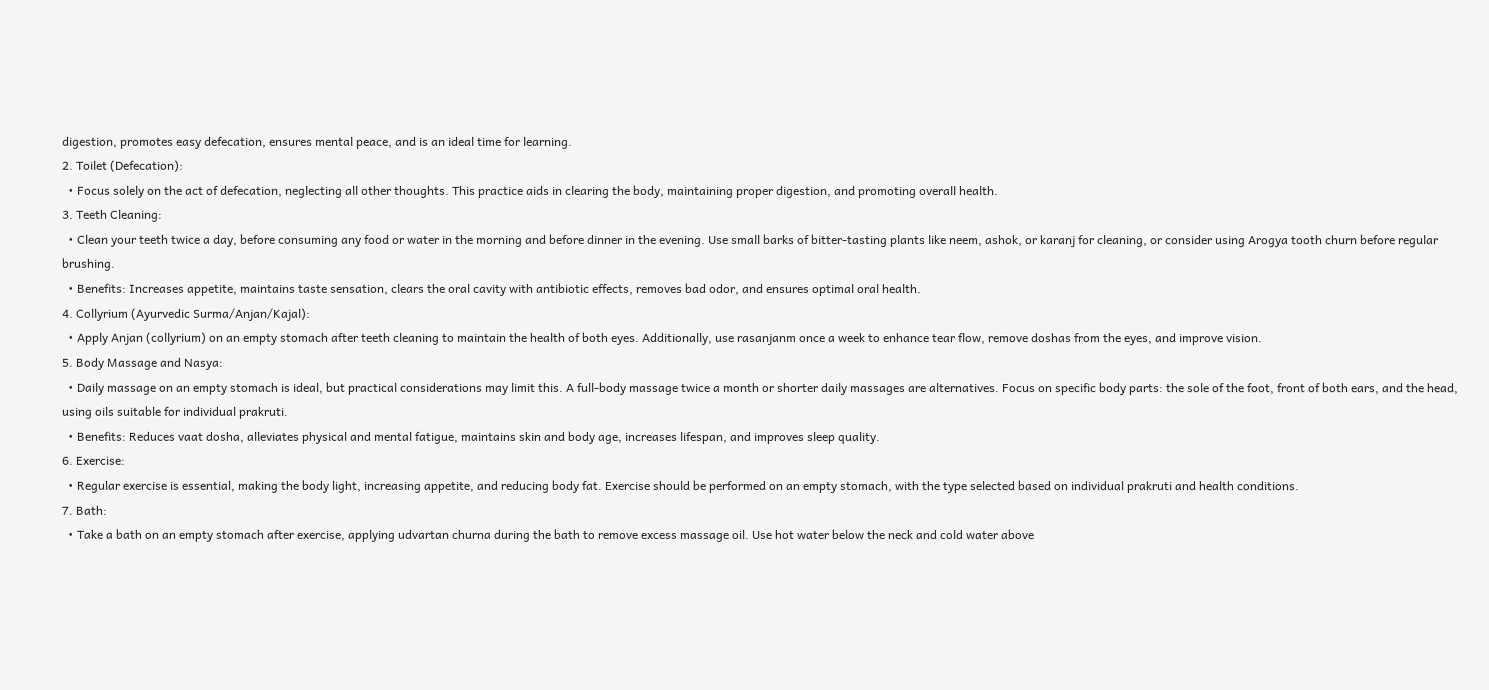digestion, promotes easy defecation, ensures mental peace, and is an ideal time for learning.
2. Toilet (Defecation):
  • Focus solely on the act of defecation, neglecting all other thoughts. This practice aids in clearing the body, maintaining proper digestion, and promoting overall health.
3. Teeth Cleaning:
  • Clean your teeth twice a day, before consuming any food or water in the morning and before dinner in the evening. Use small barks of bitter-tasting plants like neem, ashok, or karanj for cleaning, or consider using Arogya tooth churn before regular brushing.
  • Benefits: Increases appetite, maintains taste sensation, clears the oral cavity with antibiotic effects, removes bad odor, and ensures optimal oral health.
4. Collyrium (Ayurvedic Surma/Anjan/Kajal):
  • Apply Anjan (collyrium) on an empty stomach after teeth cleaning to maintain the health of both eyes. Additionally, use rasanjanm once a week to enhance tear flow, remove doshas from the eyes, and improve vision.
5. Body Massage and Nasya:
  • Daily massage on an empty stomach is ideal, but practical considerations may limit this. A full-body massage twice a month or shorter daily massages are alternatives. Focus on specific body parts: the sole of the foot, front of both ears, and the head, using oils suitable for individual prakruti.
  • Benefits: Reduces vaat dosha, alleviates physical and mental fatigue, maintains skin and body age, increases lifespan, and improves sleep quality.
6. Exercise:
  • Regular exercise is essential, making the body light, increasing appetite, and reducing body fat. Exercise should be performed on an empty stomach, with the type selected based on individual prakruti and health conditions.
7. Bath:
  • Take a bath on an empty stomach after exercise, applying udvartan churna during the bath to remove excess massage oil. Use hot water below the neck and cold water above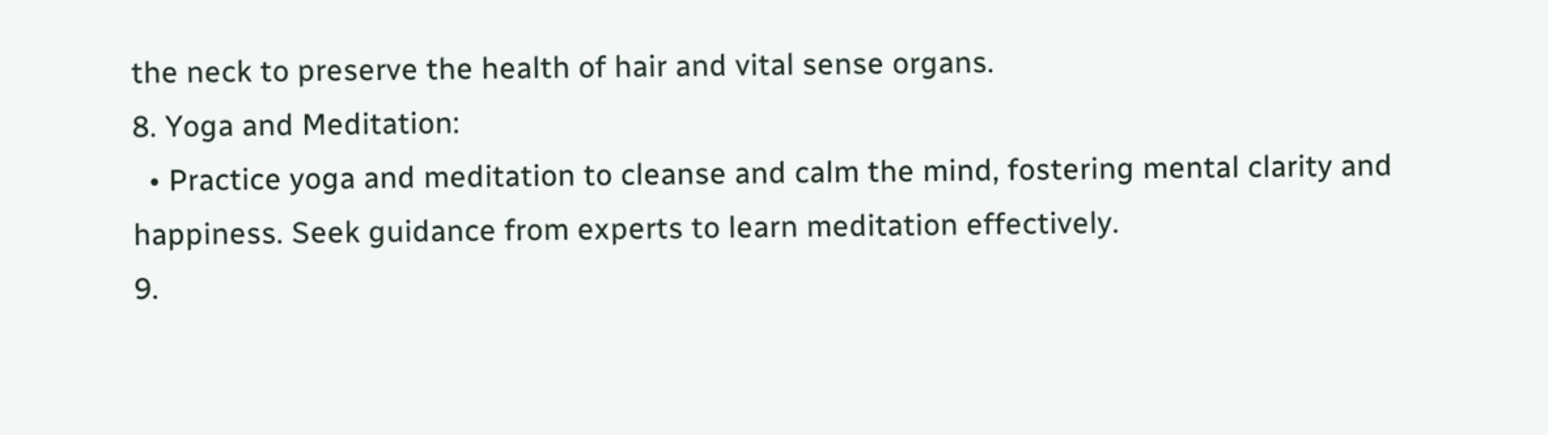the neck to preserve the health of hair and vital sense organs.
8. Yoga and Meditation:
  • Practice yoga and meditation to cleanse and calm the mind, fostering mental clarity and happiness. Seek guidance from experts to learn meditation effectively.
9.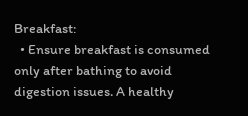Breakfast:
  • Ensure breakfast is consumed only after bathing to avoid digestion issues. A healthy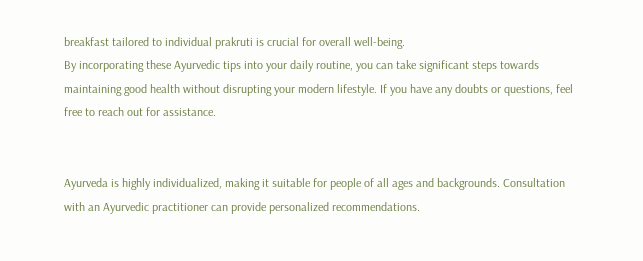breakfast tailored to individual prakruti is crucial for overall well-being.
By incorporating these Ayurvedic tips into your daily routine, you can take significant steps towards maintaining good health without disrupting your modern lifestyle. If you have any doubts or questions, feel free to reach out for assistance.


Ayurveda is highly individualized, making it suitable for people of all ages and backgrounds. Consultation with an Ayurvedic practitioner can provide personalized recommendations.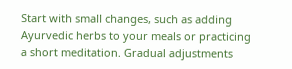Start with small changes, such as adding Ayurvedic herbs to your meals or practicing a short meditation. Gradual adjustments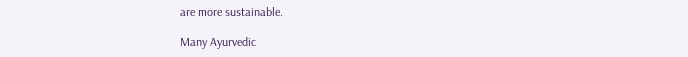are more sustainable.

Many Ayurvedic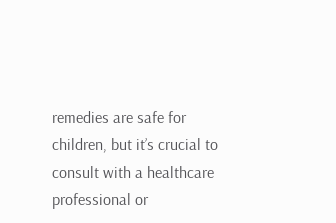remedies are safe for children, but it’s crucial to consult with a healthcare professional or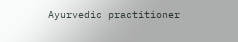Ayurvedic practitioner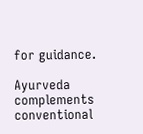for guidance.

Ayurveda complements conventional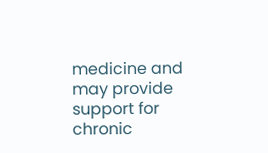medicine and may provide support for chronic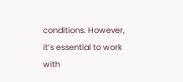conditions. However, it’s essential to work with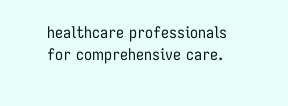healthcare professionals for comprehensive care.